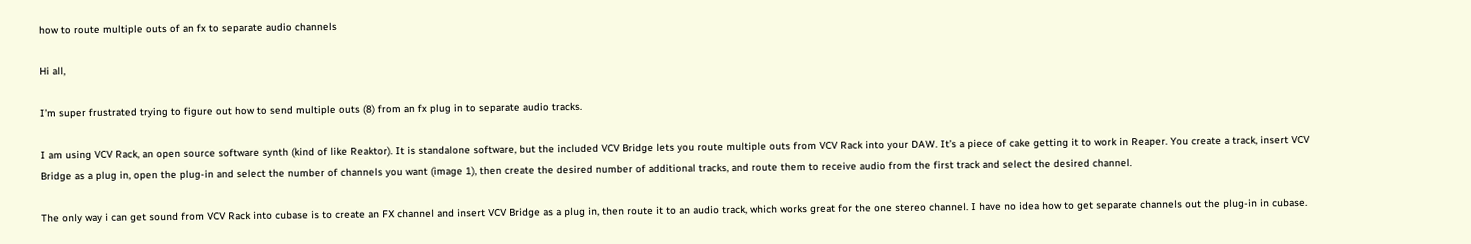how to route multiple outs of an fx to separate audio channels

Hi all,

I’m super frustrated trying to figure out how to send multiple outs (8) from an fx plug in to separate audio tracks.

I am using VCV Rack, an open source software synth (kind of like Reaktor). It is standalone software, but the included VCV Bridge lets you route multiple outs from VCV Rack into your DAW. It’s a piece of cake getting it to work in Reaper. You create a track, insert VCV Bridge as a plug in, open the plug-in and select the number of channels you want (image 1), then create the desired number of additional tracks, and route them to receive audio from the first track and select the desired channel.

The only way i can get sound from VCV Rack into cubase is to create an FX channel and insert VCV Bridge as a plug in, then route it to an audio track, which works great for the one stereo channel. I have no idea how to get separate channels out the plug-in in cubase.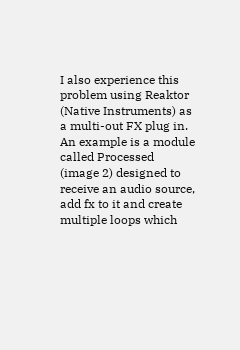I also experience this problem using Reaktor (Native Instruments) as a multi-out FX plug in. An example is a module called Processed (image 2) designed to receive an audio source, add fx to it and create multiple loops which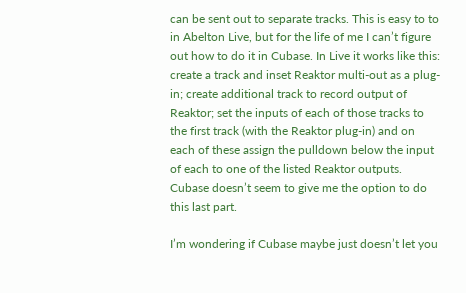can be sent out to separate tracks. This is easy to to in Abelton Live, but for the life of me I can’t figure out how to do it in Cubase. In Live it works like this: create a track and inset Reaktor multi-out as a plug-in; create additional track to record output of Reaktor; set the inputs of each of those tracks to the first track (with the Reaktor plug-in) and on each of these assign the pulldown below the input of each to one of the listed Reaktor outputs. Cubase doesn’t seem to give me the option to do this last part.

I’m wondering if Cubase maybe just doesn’t let you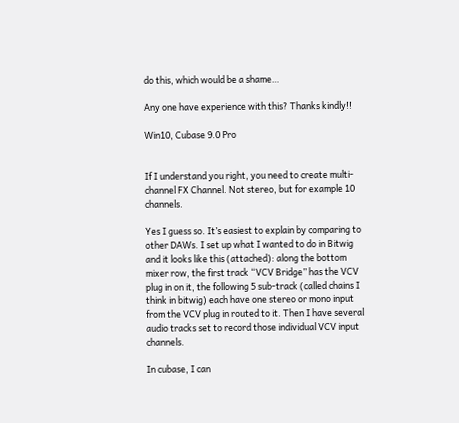do this, which would be a shame…

Any one have experience with this? Thanks kindly!!

Win10, Cubase 9.0 Pro


If I understand you right, you need to create multi-channel FX Channel. Not stereo, but for example 10 channels.

Yes I guess so. It’s easiest to explain by comparing to other DAWs. I set up what I wanted to do in Bitwig and it looks like this (attached): along the bottom mixer row, the first track “VCV Bridge” has the VCV plug in on it, the following 5 sub-track (called chains I think in bitwig) each have one stereo or mono input from the VCV plug in routed to it. Then I have several audio tracks set to record those individual VCV input channels.

In cubase, I can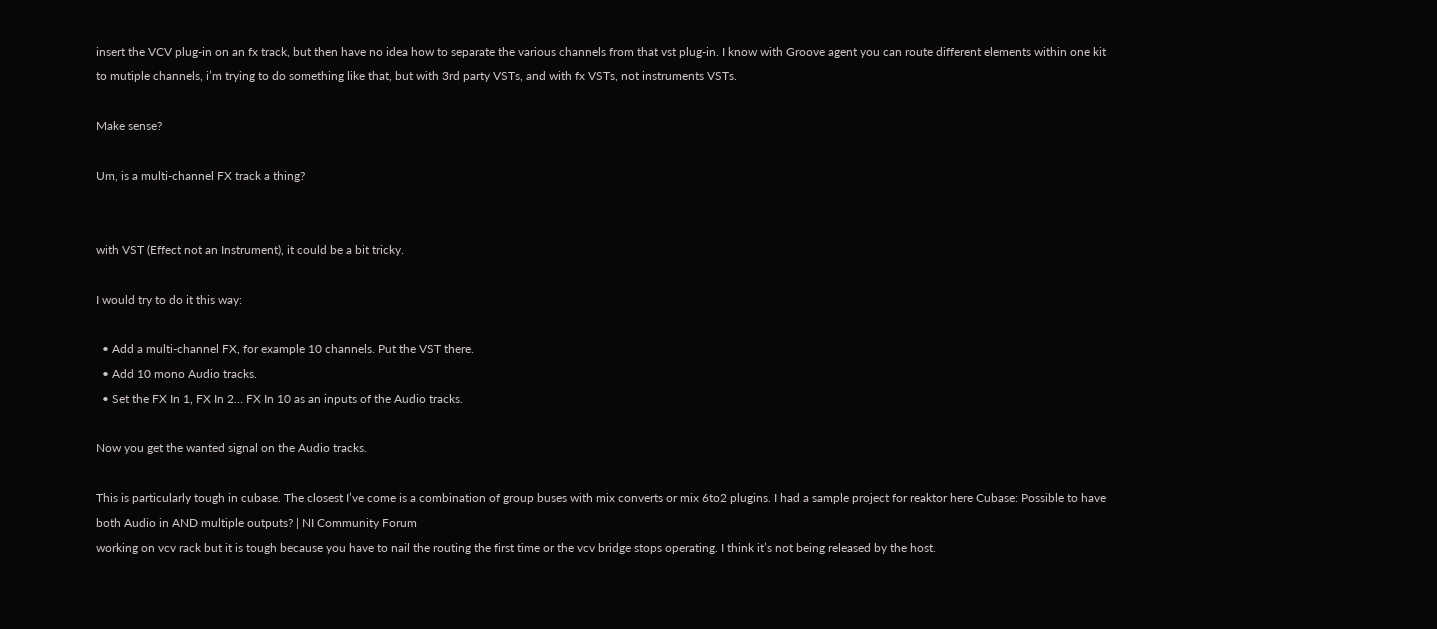insert the VCV plug-in on an fx track, but then have no idea how to separate the various channels from that vst plug-in. I know with Groove agent you can route different elements within one kit to mutiple channels, i’m trying to do something like that, but with 3rd party VSTs, and with fx VSTs, not instruments VSTs.

Make sense?

Um, is a multi-channel FX track a thing?


with VST (Effect not an Instrument), it could be a bit tricky.

I would try to do it this way:

  • Add a multi-channel FX, for example 10 channels. Put the VST there.
  • Add 10 mono Audio tracks.
  • Set the FX In 1, FX In 2… FX In 10 as an inputs of the Audio tracks.

Now you get the wanted signal on the Audio tracks.

This is particularly tough in cubase. The closest I’ve come is a combination of group buses with mix converts or mix 6to2 plugins. I had a sample project for reaktor here Cubase: Possible to have both Audio in AND multiple outputs? | NI Community Forum
working on vcv rack but it is tough because you have to nail the routing the first time or the vcv bridge stops operating. I think it’s not being released by the host.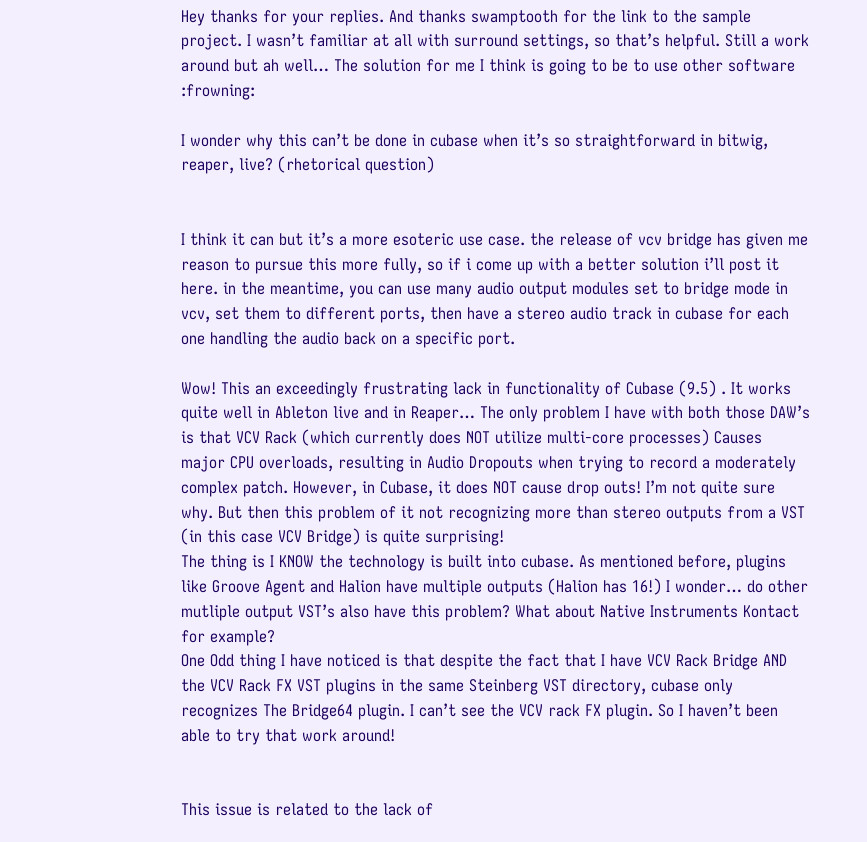Hey thanks for your replies. And thanks swamptooth for the link to the sample project. I wasn’t familiar at all with surround settings, so that’s helpful. Still a work around but ah well… The solution for me I think is going to be to use other software :frowning:

I wonder why this can’t be done in cubase when it’s so straightforward in bitwig, reaper, live? (rhetorical question)


I think it can but it’s a more esoteric use case. the release of vcv bridge has given me reason to pursue this more fully, so if i come up with a better solution i’ll post it here. in the meantime, you can use many audio output modules set to bridge mode in vcv, set them to different ports, then have a stereo audio track in cubase for each one handling the audio back on a specific port.

Wow! This an exceedingly frustrating lack in functionality of Cubase (9.5) . It works quite well in Ableton live and in Reaper… The only problem I have with both those DAW’s is that VCV Rack (which currently does NOT utilize multi-core processes) Causes major CPU overloads, resulting in Audio Dropouts when trying to record a moderately complex patch. However, in Cubase, it does NOT cause drop outs! I’m not quite sure why. But then this problem of it not recognizing more than stereo outputs from a VST (in this case VCV Bridge) is quite surprising!
The thing is I KNOW the technology is built into cubase. As mentioned before, plugins like Groove Agent and Halion have multiple outputs (Halion has 16!) I wonder… do other mutliple output VST’s also have this problem? What about Native Instruments Kontact for example?
One Odd thing I have noticed is that despite the fact that I have VCV Rack Bridge AND the VCV Rack FX VST plugins in the same Steinberg VST directory, cubase only recognizes The Bridge64 plugin. I can’t see the VCV rack FX plugin. So I haven’t been able to try that work around!


This issue is related to the lack of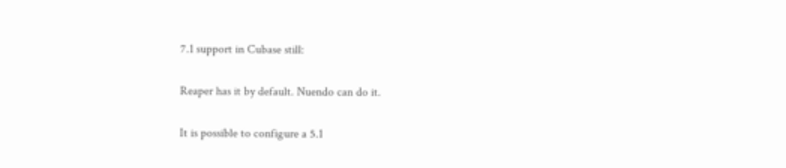7.1 support in Cubase still:

Reaper has it by default. Nuendo can do it.

It is possible to configure a 5.1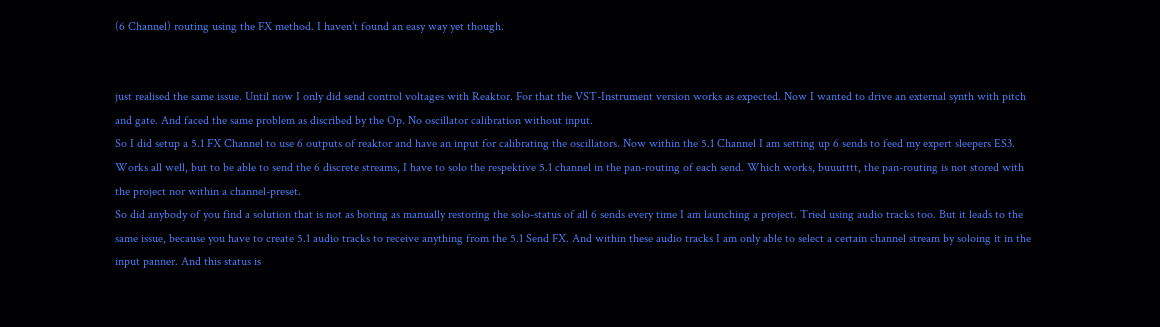(6 Channel) routing using the FX method. I haven’t found an easy way yet though.


just realised the same issue. Until now I only did send control voltages with Reaktor. For that the VST-Instrument version works as expected. Now I wanted to drive an external synth with pitch and gate. And faced the same problem as discribed by the Op. No oscillator calibration without input.
So I did setup a 5.1 FX Channel to use 6 outputs of reaktor and have an input for calibrating the oscillators. Now within the 5.1 Channel I am setting up 6 sends to feed my expert sleepers ES3. Works all well, but to be able to send the 6 discrete streams, I have to solo the respektive 5.1 channel in the pan-routing of each send. Which works, buuutttt, the pan-routing is not stored with the project nor within a channel-preset.
So did anybody of you find a solution that is not as boring as manually restoring the solo-status of all 6 sends every time I am launching a project. Tried using audio tracks too. But it leads to the same issue, because you have to create 5.1 audio tracks to receive anything from the 5.1 Send FX. And within these audio tracks I am only able to select a certain channel stream by soloing it in the input panner. And this status is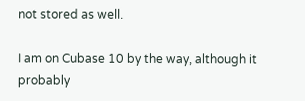not stored as well.

I am on Cubase 10 by the way, although it probably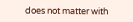does not matter with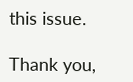this issue.

Thank you,